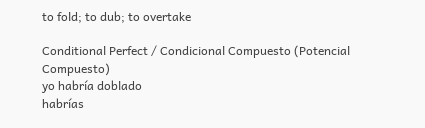to fold; to dub; to overtake

Conditional Perfect / Condicional Compuesto (Potencial Compuesto)
yo habría doblado
habrías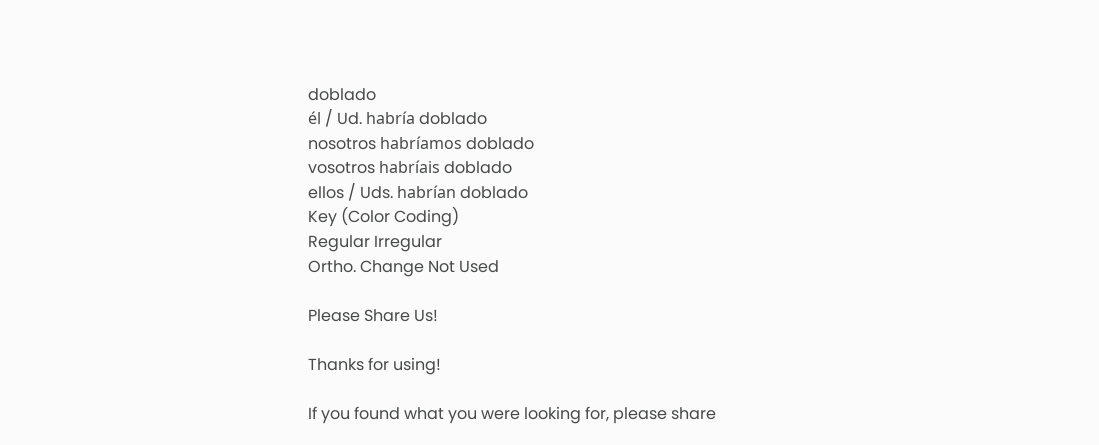doblado
él / Ud. habría doblado
nosotros habríamos doblado
vosotros habríais doblado
ellos / Uds. habrían doblado
Key (Color Coding)
Regular Irregular
Ortho. Change Not Used

Please Share Us!

Thanks for using!

If you found what you were looking for, please share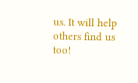us. It will help others find us too!